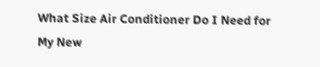What Size Air Conditioner Do I Need for My New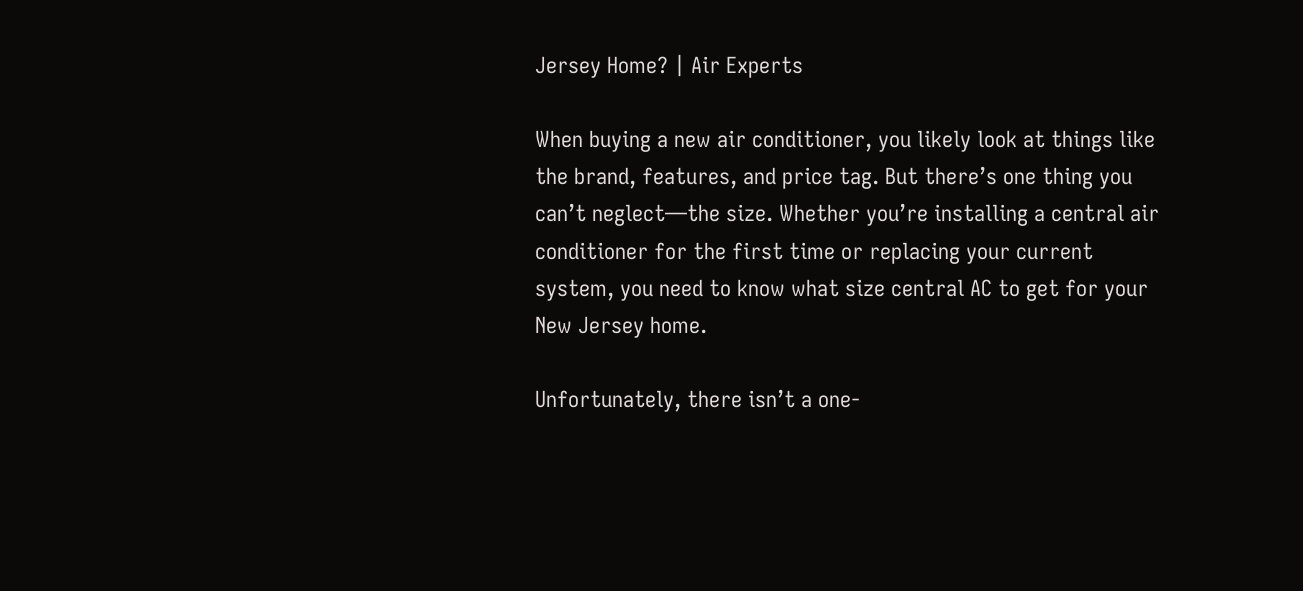Jersey Home? | Air Experts

When buying a new air conditioner, you likely look at things like the brand, features, and price tag. But there’s one thing you can’t neglect—the size. Whether you’re installing a central air conditioner for the first time or replacing your current system, you need to know what size central AC to get for your New Jersey home.

Unfortunately, there isn’t a one-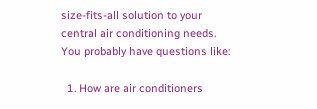size-fits-all solution to your central air conditioning needs. You probably have questions like:

  1. How are air conditioners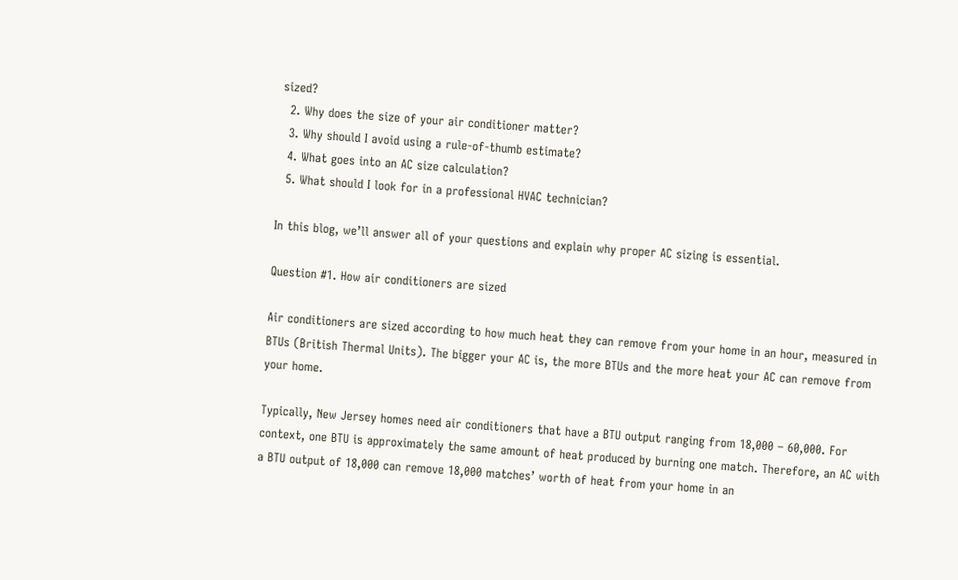sized?
  2. Why does the size of your air conditioner matter?
  3. Why should I avoid using a rule-of-thumb estimate?
  4. What goes into an AC size calculation?
  5. What should I look for in a professional HVAC technician?

In this blog, we’ll answer all of your questions and explain why proper AC sizing is essential.

Question #1. How air conditioners are sized

Air conditioners are sized according to how much heat they can remove from your home in an hour, measured in BTUs (British Thermal Units). The bigger your AC is, the more BTUs and the more heat your AC can remove from your home.

Typically, New Jersey homes need air conditioners that have a BTU output ranging from 18,000 – 60,000. For context, one BTU is approximately the same amount of heat produced by burning one match. Therefore, an AC with a BTU output of 18,000 can remove 18,000 matches’ worth of heat from your home in an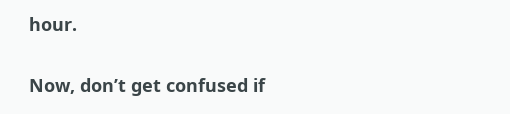hour.

Now, don’t get confused if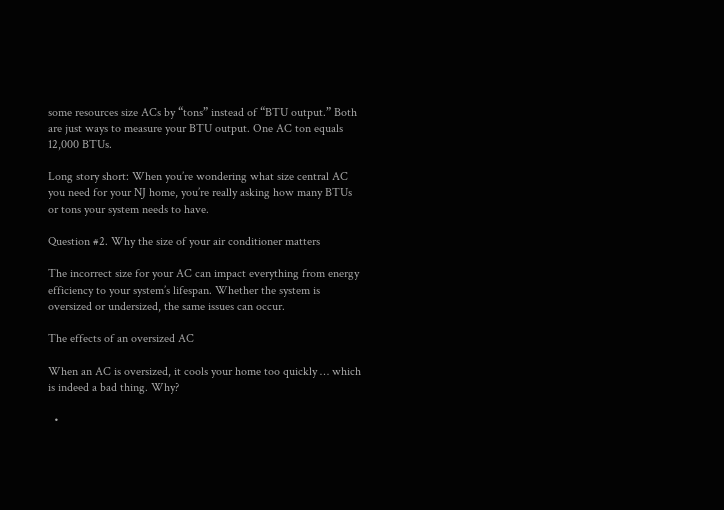some resources size ACs by “tons” instead of “BTU output.” Both are just ways to measure your BTU output. One AC ton equals 12,000 BTUs.

Long story short: When you’re wondering what size central AC you need for your NJ home, you’re really asking how many BTUs or tons your system needs to have.

Question #2. Why the size of your air conditioner matters

The incorrect size for your AC can impact everything from energy efficiency to your system’s lifespan. Whether the system is oversized or undersized, the same issues can occur.

The effects of an oversized AC

When an AC is oversized, it cools your home too quickly … which is indeed a bad thing. Why?

  •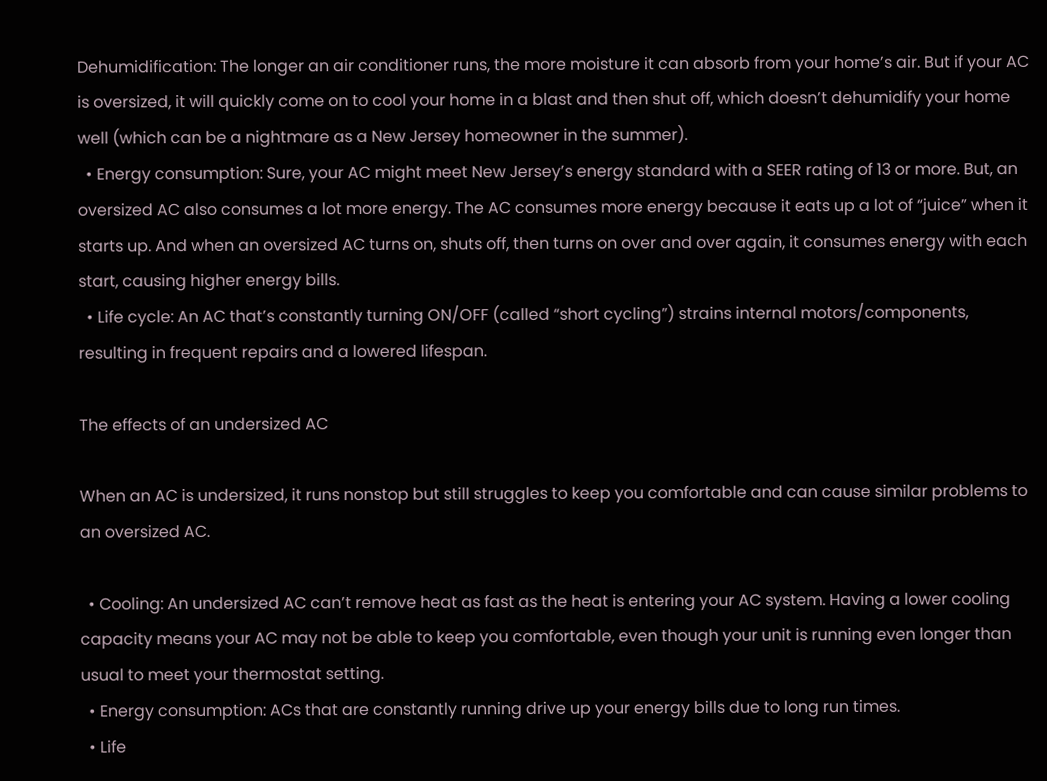Dehumidification: The longer an air conditioner runs, the more moisture it can absorb from your home’s air. But if your AC is oversized, it will quickly come on to cool your home in a blast and then shut off, which doesn’t dehumidify your home well (which can be a nightmare as a New Jersey homeowner in the summer).
  • Energy consumption: Sure, your AC might meet New Jersey’s energy standard with a SEER rating of 13 or more. But, an oversized AC also consumes a lot more energy. The AC consumes more energy because it eats up a lot of “juice” when it starts up. And when an oversized AC turns on, shuts off, then turns on over and over again, it consumes energy with each start, causing higher energy bills.
  • Life cycle: An AC that’s constantly turning ON/OFF (called “short cycling”) strains internal motors/components, resulting in frequent repairs and a lowered lifespan.

The effects of an undersized AC

When an AC is undersized, it runs nonstop but still struggles to keep you comfortable and can cause similar problems to an oversized AC.

  • Cooling: An undersized AC can’t remove heat as fast as the heat is entering your AC system. Having a lower cooling capacity means your AC may not be able to keep you comfortable, even though your unit is running even longer than usual to meet your thermostat setting.
  • Energy consumption: ACs that are constantly running drive up your energy bills due to long run times.
  • Life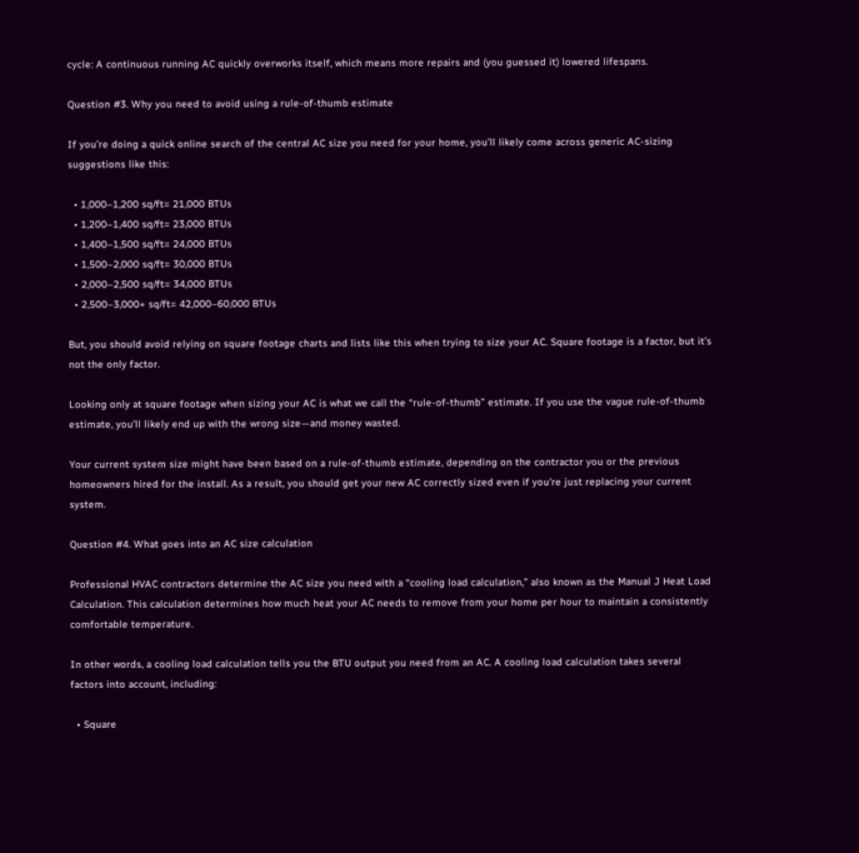cycle: A continuous running AC quickly overworks itself, which means more repairs and (you guessed it) lowered lifespans.

Question #3. Why you need to avoid using a rule-of-thumb estimate

If you’re doing a quick online search of the central AC size you need for your home, you’ll likely come across generic AC-sizing suggestions like this:

  • 1,000–1,200 sq/ft= 21,000 BTUs
  • 1,200–1,400 sq/ft= 23,000 BTUs
  • 1,400–1,500 sq/ft= 24,000 BTUs
  • 1,500–2,000 sq/ft= 30,000 BTUs
  • 2,000–2,500 sq/ft= 34,000 BTUs
  • 2,500–3,000+ sq/ft= 42,000–60,000 BTUs

But, you should avoid relying on square footage charts and lists like this when trying to size your AC. Square footage is a factor, but it’s not the only factor.

Looking only at square footage when sizing your AC is what we call the “rule-of-thumb” estimate. If you use the vague rule-of-thumb estimate, you’ll likely end up with the wrong size—and money wasted.

Your current system size might have been based on a rule-of-thumb estimate, depending on the contractor you or the previous homeowners hired for the install. As a result, you should get your new AC correctly sized even if you’re just replacing your current system.

Question #4. What goes into an AC size calculation

Professional HVAC contractors determine the AC size you need with a “cooling load calculation,” also known as the Manual J Heat Load Calculation. This calculation determines how much heat your AC needs to remove from your home per hour to maintain a consistently comfortable temperature.

In other words, a cooling load calculation tells you the BTU output you need from an AC. A cooling load calculation takes several factors into account, including:

  • Square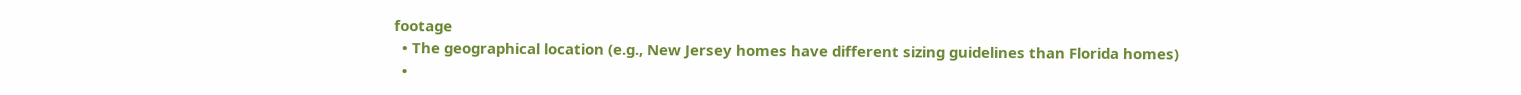footage
  • The geographical location (e.g., New Jersey homes have different sizing guidelines than Florida homes)
  •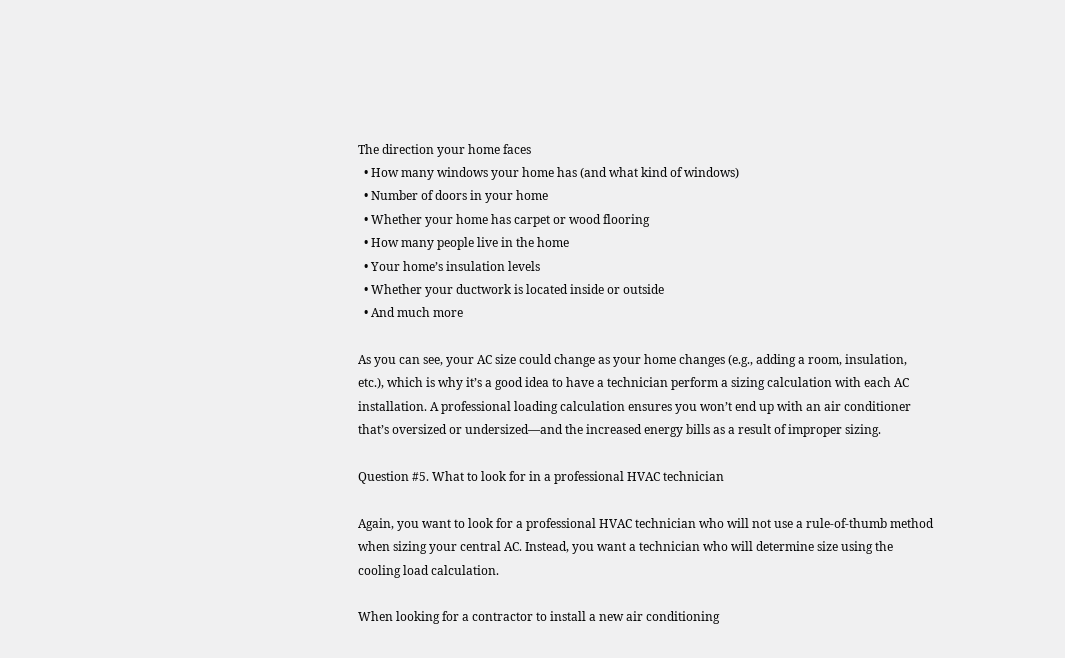The direction your home faces
  • How many windows your home has (and what kind of windows)
  • Number of doors in your home
  • Whether your home has carpet or wood flooring
  • How many people live in the home
  • Your home’s insulation levels
  • Whether your ductwork is located inside or outside
  • And much more

As you can see, your AC size could change as your home changes (e.g., adding a room, insulation, etc.), which is why it’s a good idea to have a technician perform a sizing calculation with each AC installation. A professional loading calculation ensures you won’t end up with an air conditioner that’s oversized or undersized—and the increased energy bills as a result of improper sizing.

Question #5. What to look for in a professional HVAC technician

Again, you want to look for a professional HVAC technician who will not use a rule-of-thumb method when sizing your central AC. Instead, you want a technician who will determine size using the cooling load calculation.

When looking for a contractor to install a new air conditioning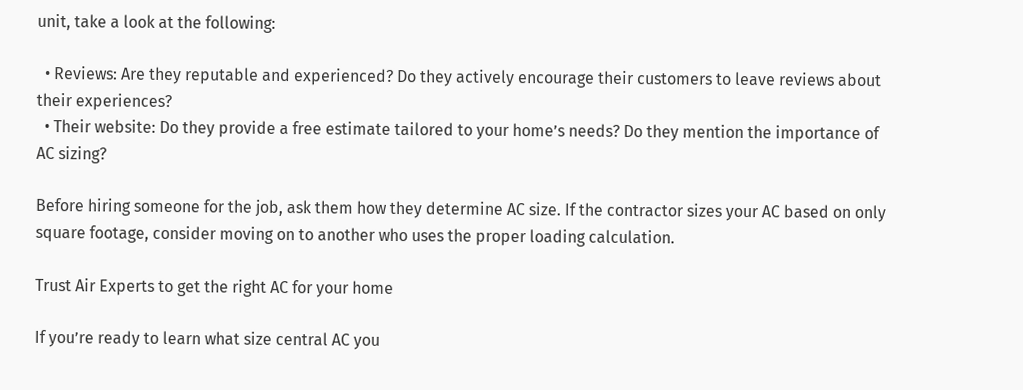unit, take a look at the following:

  • Reviews: Are they reputable and experienced? Do they actively encourage their customers to leave reviews about their experiences?
  • Their website: Do they provide a free estimate tailored to your home’s needs? Do they mention the importance of AC sizing?

Before hiring someone for the job, ask them how they determine AC size. If the contractor sizes your AC based on only square footage, consider moving on to another who uses the proper loading calculation.

Trust Air Experts to get the right AC for your home

If you’re ready to learn what size central AC you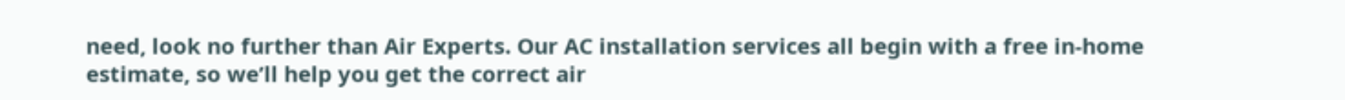need, look no further than Air Experts. Our AC installation services all begin with a free in-home estimate, so we’ll help you get the correct air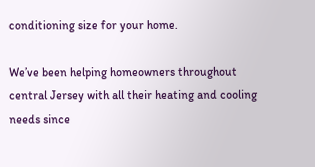conditioning size for your home.

We’ve been helping homeowners throughout central Jersey with all their heating and cooling needs since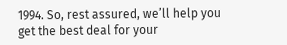1994. So, rest assured, we’ll help you get the best deal for your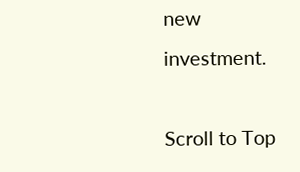new investment.

Scroll to Top